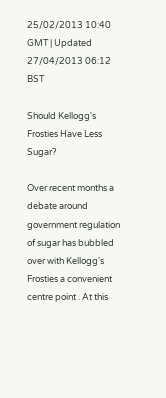25/02/2013 10:40 GMT | Updated 27/04/2013 06:12 BST

Should Kellogg's Frosties Have Less Sugar?

Over recent months a debate around government regulation of sugar has bubbled over with Kellogg's Frosties a convenient centre point . At this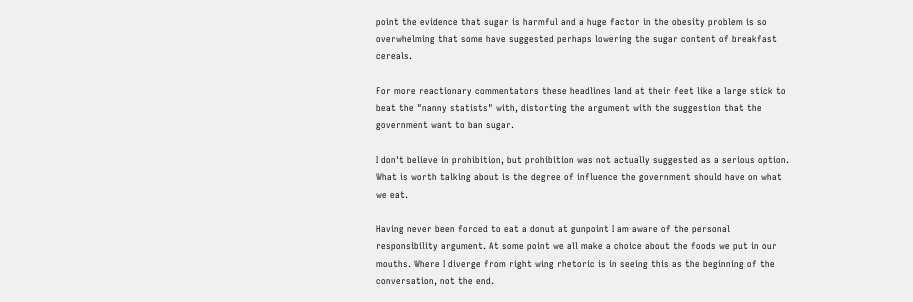point the evidence that sugar is harmful and a huge factor in the obesity problem is so overwhelming that some have suggested perhaps lowering the sugar content of breakfast cereals.

For more reactionary commentators these headlines land at their feet like a large stick to beat the "nanny statists" with, distorting the argument with the suggestion that the government want to ban sugar.

I don't believe in prohibition, but prohibition was not actually suggested as a serious option. What is worth talking about is the degree of influence the government should have on what we eat.

Having never been forced to eat a donut at gunpoint I am aware of the personal responsibility argument. At some point we all make a choice about the foods we put in our mouths. Where I diverge from right wing rhetoric is in seeing this as the beginning of the conversation, not the end.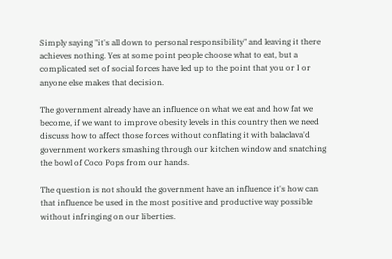Simply saying "it's all down to personal responsibility" and leaving it there achieves nothing. Yes at some point people choose what to eat, but a complicated set of social forces have led up to the point that you or I or anyone else makes that decision.

The government already have an influence on what we eat and how fat we become, if we want to improve obesity levels in this country then we need discuss how to affect those forces without conflating it with balaclava'd government workers smashing through our kitchen window and snatching the bowl of Coco Pops from our hands.

The question is not should the government have an influence it's how can that influence be used in the most positive and productive way possible without infringing on our liberties.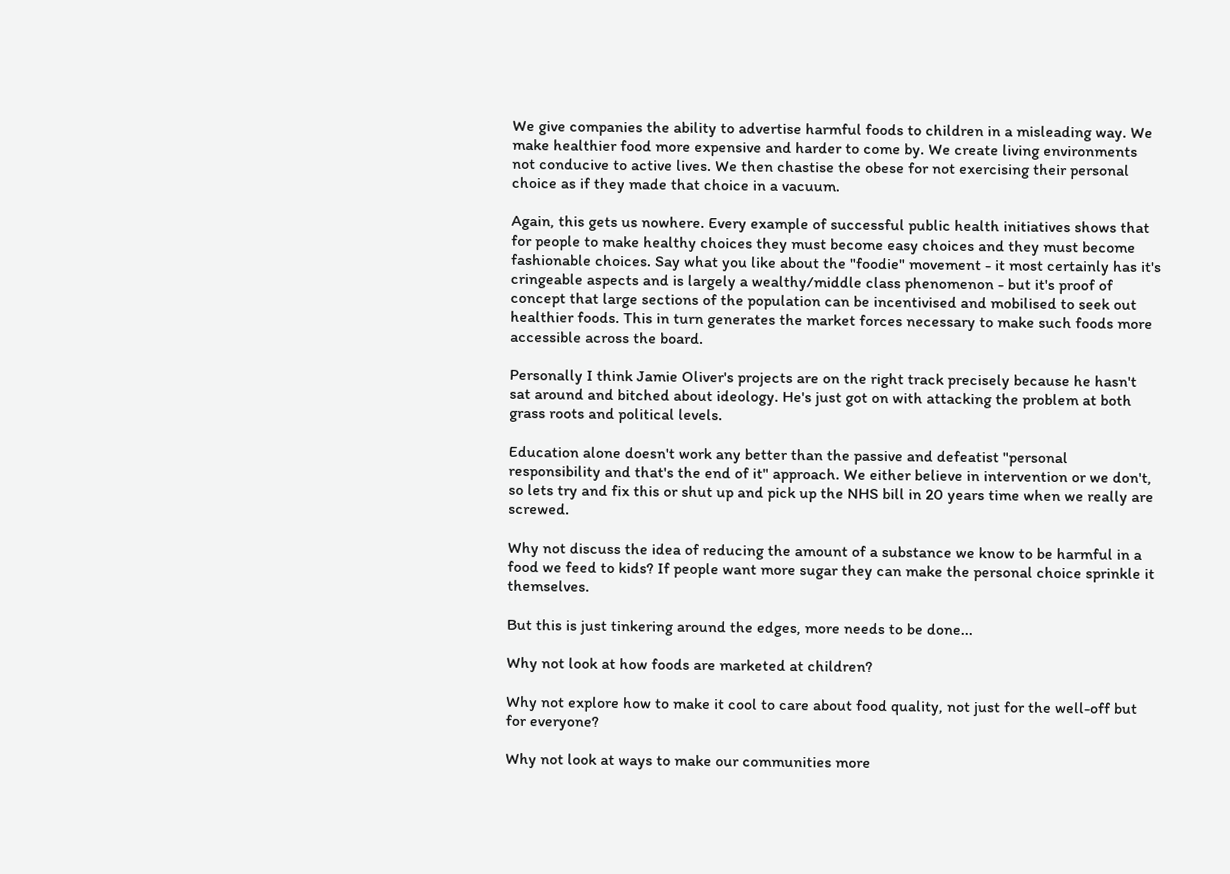We give companies the ability to advertise harmful foods to children in a misleading way. We make healthier food more expensive and harder to come by. We create living environments not conducive to active lives. We then chastise the obese for not exercising their personal choice as if they made that choice in a vacuum.

Again, this gets us nowhere. Every example of successful public health initiatives shows that for people to make healthy choices they must become easy choices and they must become fashionable choices. Say what you like about the "foodie" movement - it most certainly has it's cringeable aspects and is largely a wealthy/middle class phenomenon - but it's proof of concept that large sections of the population can be incentivised and mobilised to seek out healthier foods. This in turn generates the market forces necessary to make such foods more accessible across the board.

Personally I think Jamie Oliver's projects are on the right track precisely because he hasn't sat around and bitched about ideology. He's just got on with attacking the problem at both grass roots and political levels.

Education alone doesn't work any better than the passive and defeatist "personal responsibility and that's the end of it" approach. We either believe in intervention or we don't, so lets try and fix this or shut up and pick up the NHS bill in 20 years time when we really are screwed.

Why not discuss the idea of reducing the amount of a substance we know to be harmful in a food we feed to kids? If people want more sugar they can make the personal choice sprinkle it themselves.

But this is just tinkering around the edges, more needs to be done...

Why not look at how foods are marketed at children?

Why not explore how to make it cool to care about food quality, not just for the well-off but for everyone?

Why not look at ways to make our communities more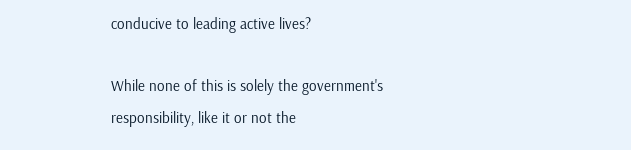conducive to leading active lives?

While none of this is solely the government's responsibility, like it or not the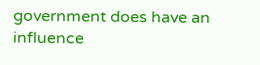government does have an influence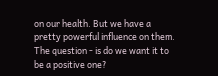on our health. But we have a pretty powerful influence on them. The question - is do we want it to be a positive one?